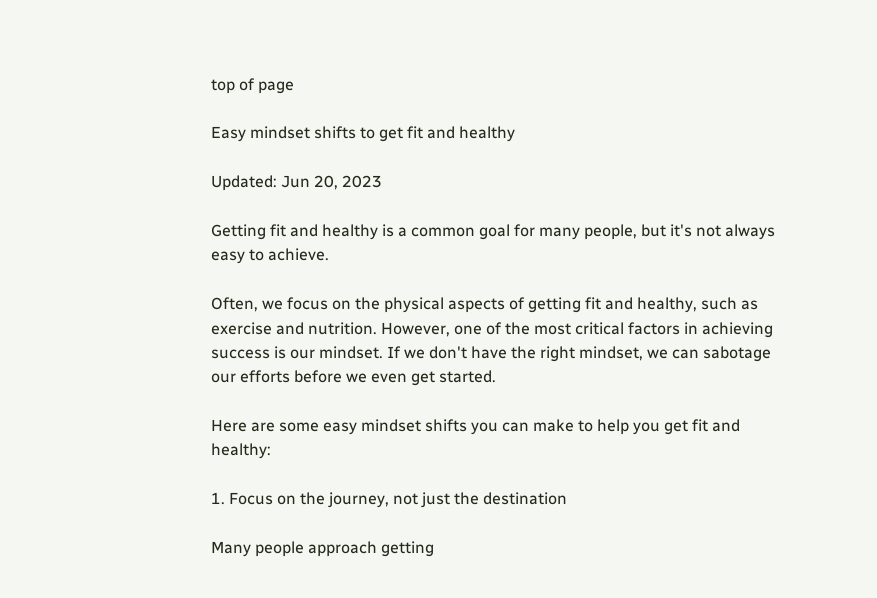top of page

Easy mindset shifts to get fit and healthy

Updated: Jun 20, 2023

Getting fit and healthy is a common goal for many people, but it's not always easy to achieve.

Often, we focus on the physical aspects of getting fit and healthy, such as exercise and nutrition. However, one of the most critical factors in achieving success is our mindset. If we don't have the right mindset, we can sabotage our efforts before we even get started.

Here are some easy mindset shifts you can make to help you get fit and healthy:

1. Focus on the journey, not just the destination

Many people approach getting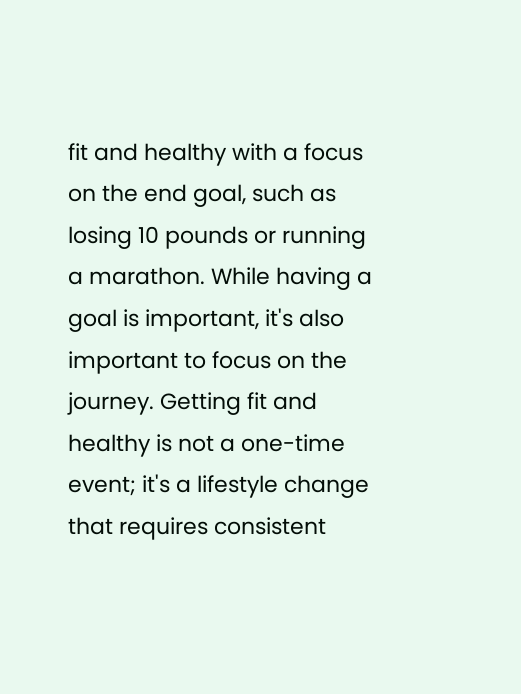fit and healthy with a focus on the end goal, such as losing 10 pounds or running a marathon. While having a goal is important, it's also important to focus on the journey. Getting fit and healthy is not a one-time event; it's a lifestyle change that requires consistent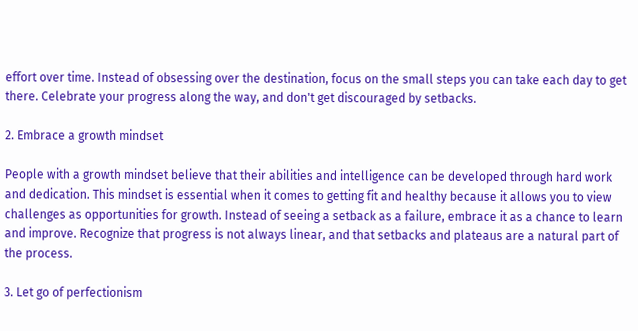effort over time. Instead of obsessing over the destination, focus on the small steps you can take each day to get there. Celebrate your progress along the way, and don't get discouraged by setbacks.

2. Embrace a growth mindset

People with a growth mindset believe that their abilities and intelligence can be developed through hard work and dedication. This mindset is essential when it comes to getting fit and healthy because it allows you to view challenges as opportunities for growth. Instead of seeing a setback as a failure, embrace it as a chance to learn and improve. Recognize that progress is not always linear, and that setbacks and plateaus are a natural part of the process.

3. Let go of perfectionism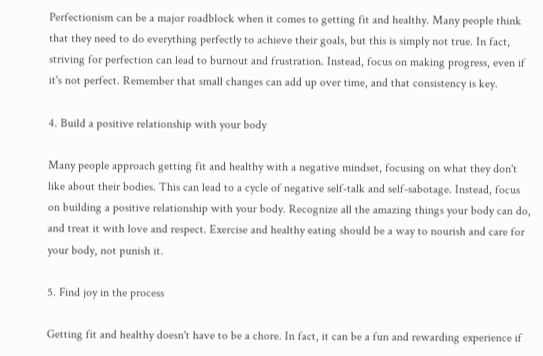Perfectionism can be a major roadblock when it comes to getting fit and healthy. Many people think that they need to do everything perfectly to achieve their goals, but this is simply not true. In fact, striving for perfection can lead to burnout and frustration. Instead, focus on making progress, even if it's not perfect. Remember that small changes can add up over time, and that consistency is key.

4. Build a positive relationship with your body

Many people approach getting fit and healthy with a negative mindset, focusing on what they don't like about their bodies. This can lead to a cycle of negative self-talk and self-sabotage. Instead, focus on building a positive relationship with your body. Recognize all the amazing things your body can do, and treat it with love and respect. Exercise and healthy eating should be a way to nourish and care for your body, not punish it.

5. Find joy in the process

Getting fit and healthy doesn't have to be a chore. In fact, it can be a fun and rewarding experience if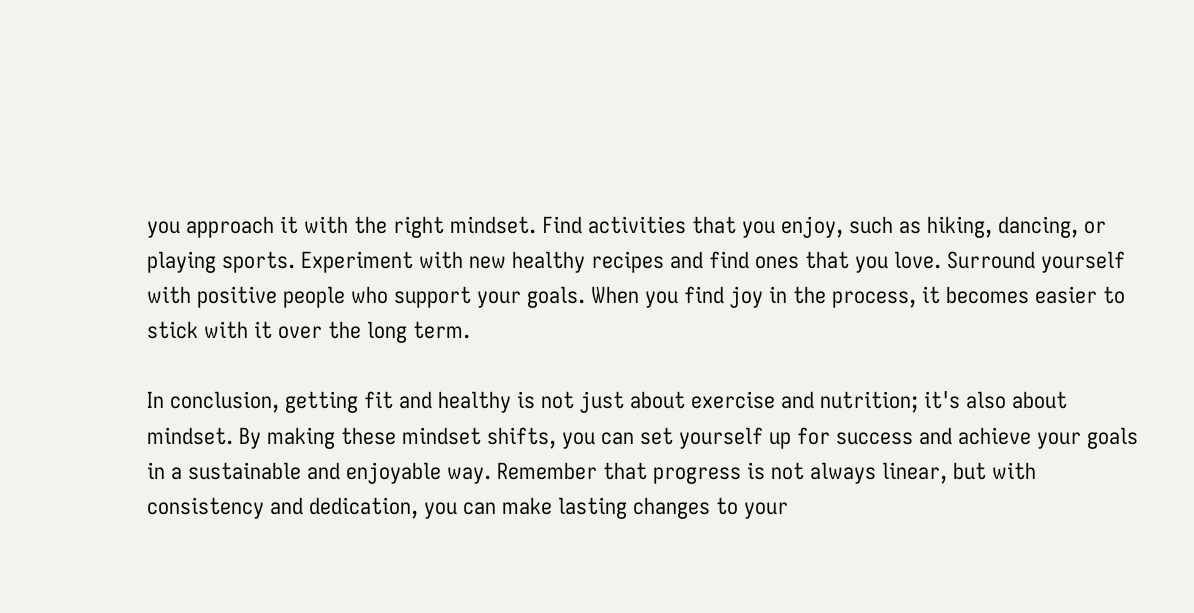you approach it with the right mindset. Find activities that you enjoy, such as hiking, dancing, or playing sports. Experiment with new healthy recipes and find ones that you love. Surround yourself with positive people who support your goals. When you find joy in the process, it becomes easier to stick with it over the long term.

In conclusion, getting fit and healthy is not just about exercise and nutrition; it's also about mindset. By making these mindset shifts, you can set yourself up for success and achieve your goals in a sustainable and enjoyable way. Remember that progress is not always linear, but with consistency and dedication, you can make lasting changes to your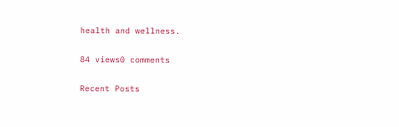health and wellness.

84 views0 comments

Recent Posts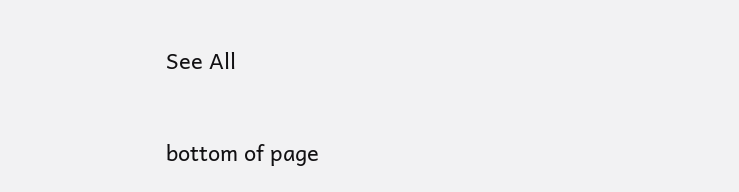See All


bottom of page